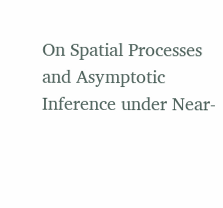On Spatial Processes and Asymptotic Inference under Near-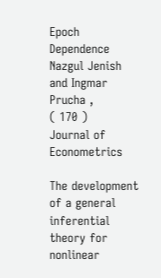Epoch Dependence
Nazgul Jenish and Ingmar Prucha ,
( 170 )
Journal of Econometrics

The development of a general inferential theory for nonlinear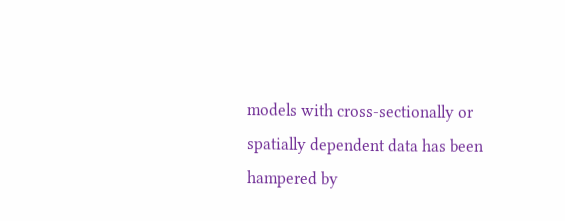models with cross-sectionally or spatially dependent data has been hampered by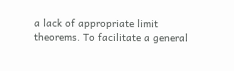a lack of appropriate limit theorems. To facilitate a general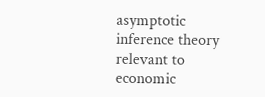asymptotic inference theory relevant to economic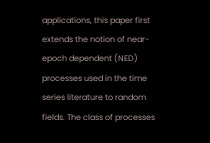applications, this paper first extends the notion of near-epoch dependent (NED) processes used in the time series literature to random fields. The class of processes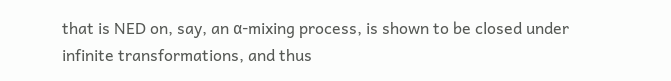that is NED on, say, an α-mixing process, is shown to be closed under infinite transformations, and thus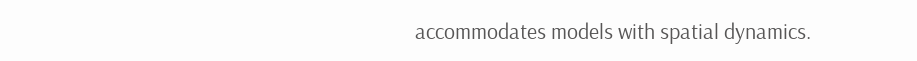accommodates models with spatial dynamics.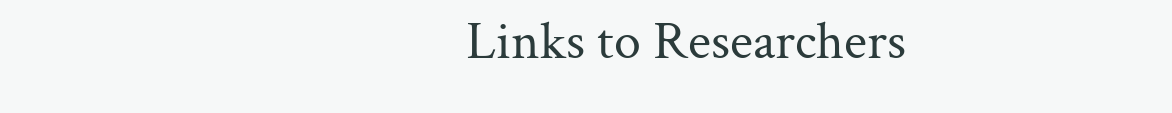Links to Researchers